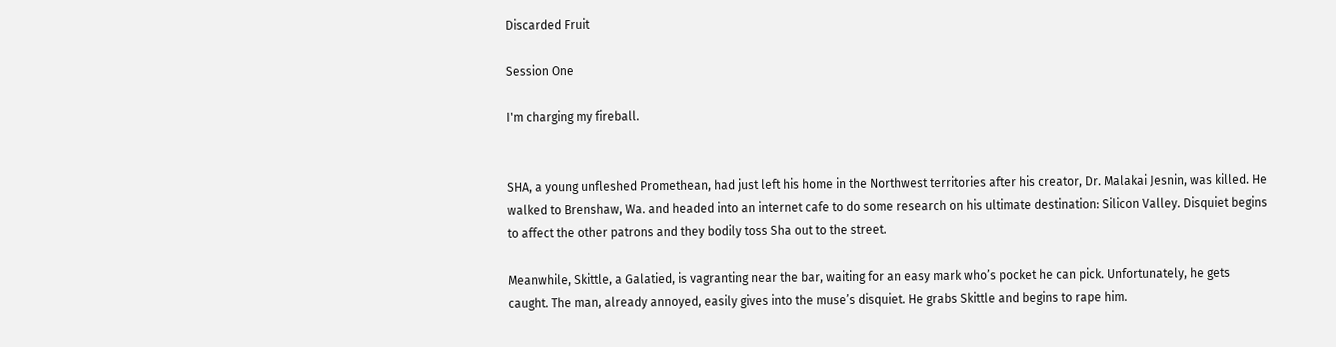Discarded Fruit

Session One

I'm charging my fireball.


SHA, a young unfleshed Promethean, had just left his home in the Northwest territories after his creator, Dr. Malakai Jesnin, was killed. He walked to Brenshaw, Wa. and headed into an internet cafe to do some research on his ultimate destination: Silicon Valley. Disquiet begins to affect the other patrons and they bodily toss Sha out to the street.

Meanwhile, Skittle, a Galatied, is vagranting near the bar, waiting for an easy mark who’s pocket he can pick. Unfortunately, he gets caught. The man, already annoyed, easily gives into the muse’s disquiet. He grabs Skittle and begins to rape him.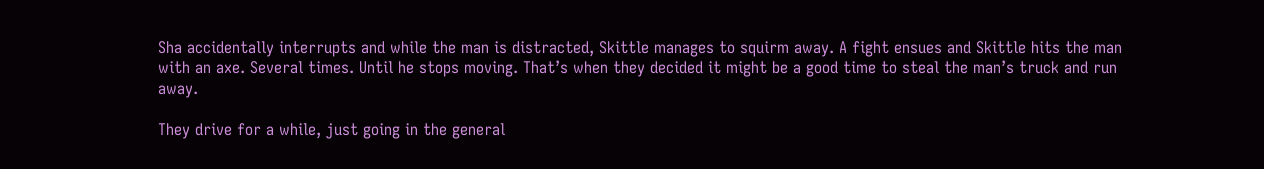Sha accidentally interrupts and while the man is distracted, Skittle manages to squirm away. A fight ensues and Skittle hits the man with an axe. Several times. Until he stops moving. That’s when they decided it might be a good time to steal the man’s truck and run away.

They drive for a while, just going in the general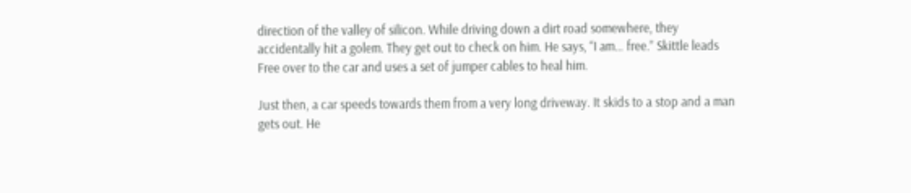direction of the valley of silicon. While driving down a dirt road somewhere, they accidentally hit a golem. They get out to check on him. He says, “I am… free.” Skittle leads Free over to the car and uses a set of jumper cables to heal him.

Just then, a car speeds towards them from a very long driveway. It skids to a stop and a man gets out. He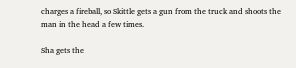charges a fireball, so Skittle gets a gun from the truck and shoots the man in the head a few times.

Sha gets the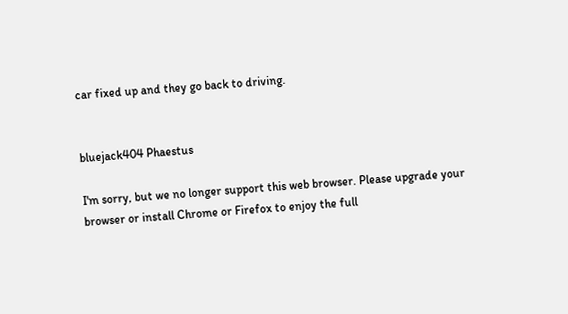car fixed up and they go back to driving.


bluejack404 Phaestus

I'm sorry, but we no longer support this web browser. Please upgrade your browser or install Chrome or Firefox to enjoy the full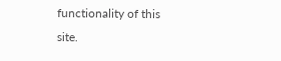functionality of this site.